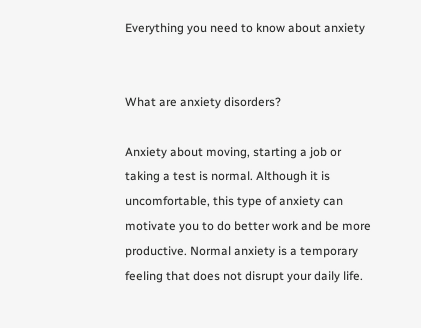Everything you need to know about anxiety


What are anxiety disorders?

Anxiety about moving, starting a job or taking a test is normal. Although it is uncomfortable, this type of anxiety can motivate you to do better work and be more productive. Normal anxiety is a temporary feeling that does not disrupt your daily life.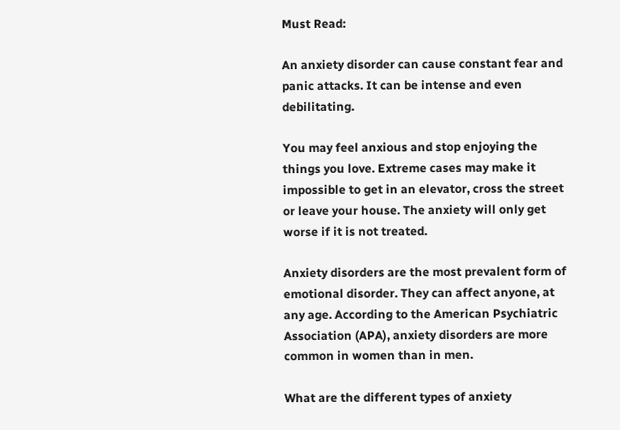Must Read:

An anxiety disorder can cause constant fear and panic attacks. It can be intense and even debilitating.

You may feel anxious and stop enjoying the things you love. Extreme cases may make it impossible to get in an elevator, cross the street or leave your house. The anxiety will only get worse if it is not treated.

Anxiety disorders are the most prevalent form of emotional disorder. They can affect anyone, at any age. According to the American Psychiatric Association (APA), anxiety disorders are more common in women than in men.

What are the different types of anxiety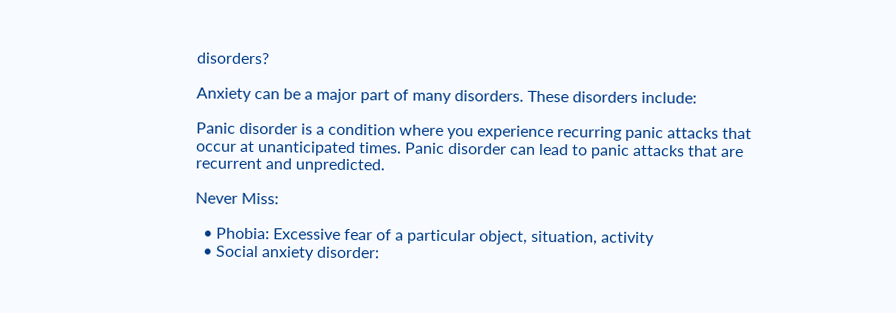disorders?

Anxiety can be a major part of many disorders. These disorders include:

Panic disorder is a condition where you experience recurring panic attacks that occur at unanticipated times. Panic disorder can lead to panic attacks that are recurrent and unpredicted.

Never Miss:

  • Phobia: Excessive fear of a particular object, situation, activity
  • Social anxiety disorder: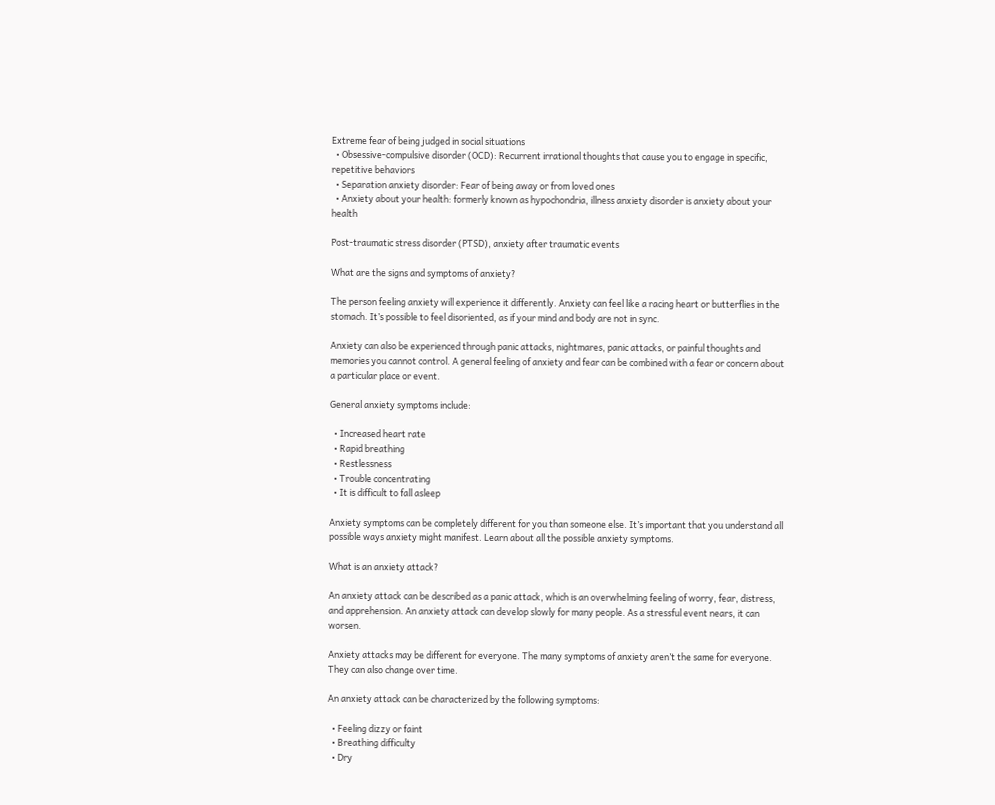Extreme fear of being judged in social situations
  • Obsessive-compulsive disorder (OCD): Recurrent irrational thoughts that cause you to engage in specific, repetitive behaviors
  • Separation anxiety disorder: Fear of being away or from loved ones
  • Anxiety about your health: formerly known as hypochondria, illness anxiety disorder is anxiety about your health

Post-traumatic stress disorder (PTSD), anxiety after traumatic events

What are the signs and symptoms of anxiety?

The person feeling anxiety will experience it differently. Anxiety can feel like a racing heart or butterflies in the stomach. It’s possible to feel disoriented, as if your mind and body are not in sync.

Anxiety can also be experienced through panic attacks, nightmares, panic attacks, or painful thoughts and memories you cannot control. A general feeling of anxiety and fear can be combined with a fear or concern about a particular place or event.

General anxiety symptoms include:

  • Increased heart rate
  • Rapid breathing
  • Restlessness
  • Trouble concentrating
  • It is difficult to fall asleep

Anxiety symptoms can be completely different for you than someone else. It’s important that you understand all possible ways anxiety might manifest. Learn about all the possible anxiety symptoms.

What is an anxiety attack?

An anxiety attack can be described as a panic attack, which is an overwhelming feeling of worry, fear, distress, and apprehension. An anxiety attack can develop slowly for many people. As a stressful event nears, it can worsen.

Anxiety attacks may be different for everyone. The many symptoms of anxiety aren’t the same for everyone. They can also change over time.

An anxiety attack can be characterized by the following symptoms:

  • Feeling dizzy or faint
  • Breathing difficulty
  • Dry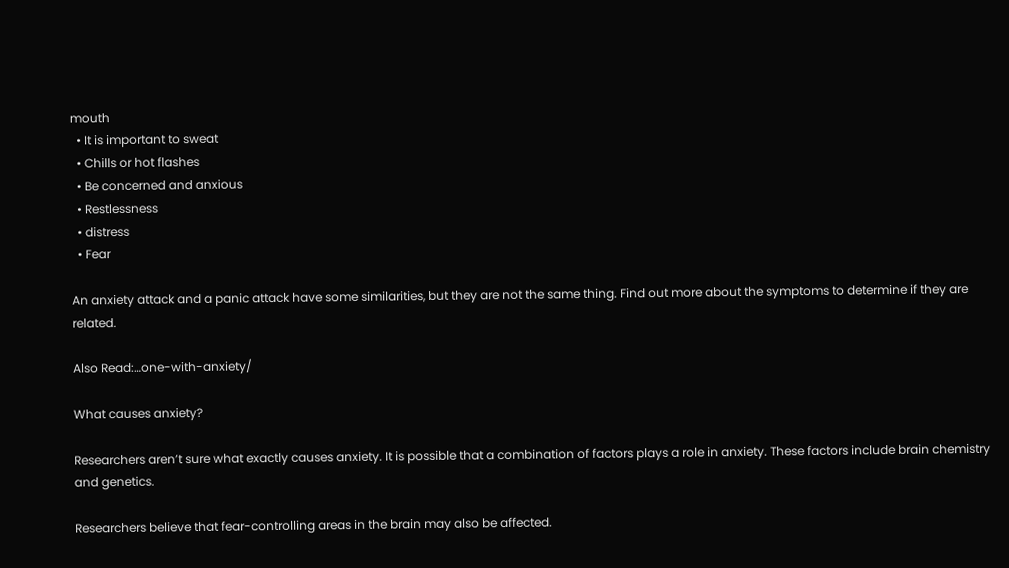mouth
  • It is important to sweat
  • Chills or hot flashes
  • Be concerned and anxious
  • Restlessness
  • distress
  • Fear

An anxiety attack and a panic attack have some similarities, but they are not the same thing. Find out more about the symptoms to determine if they are related.

Also Read:…one-with-anxiety/

What causes anxiety?

Researchers aren’t sure what exactly causes anxiety. It is possible that a combination of factors plays a role in anxiety. These factors include brain chemistry and genetics.

Researchers believe that fear-controlling areas in the brain may also be affected.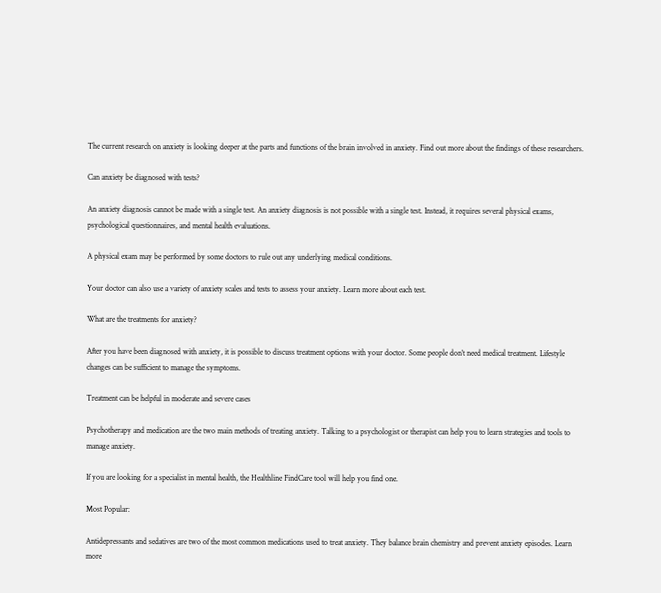The current research on anxiety is looking deeper at the parts and functions of the brain involved in anxiety. Find out more about the findings of these researchers.

Can anxiety be diagnosed with tests?

An anxiety diagnosis cannot be made with a single test. An anxiety diagnosis is not possible with a single test. Instead, it requires several physical exams, psychological questionnaires, and mental health evaluations.

A physical exam may be performed by some doctors to rule out any underlying medical conditions.

Your doctor can also use a variety of anxiety scales and tests to assess your anxiety. Learn more about each test.

What are the treatments for anxiety?

After you have been diagnosed with anxiety, it is possible to discuss treatment options with your doctor. Some people don’t need medical treatment. Lifestyle changes can be sufficient to manage the symptoms.

Treatment can be helpful in moderate and severe cases

Psychotherapy and medication are the two main methods of treating anxiety. Talking to a psychologist or therapist can help you to learn strategies and tools to manage anxiety.

If you are looking for a specialist in mental health, the Healthline FindCare tool will help you find one.

Most Popular:

Antidepressants and sedatives are two of the most common medications used to treat anxiety. They balance brain chemistry and prevent anxiety episodes. Learn more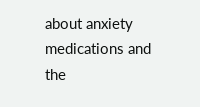about anxiety medications and the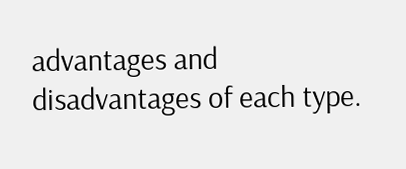advantages and disadvantages of each type.